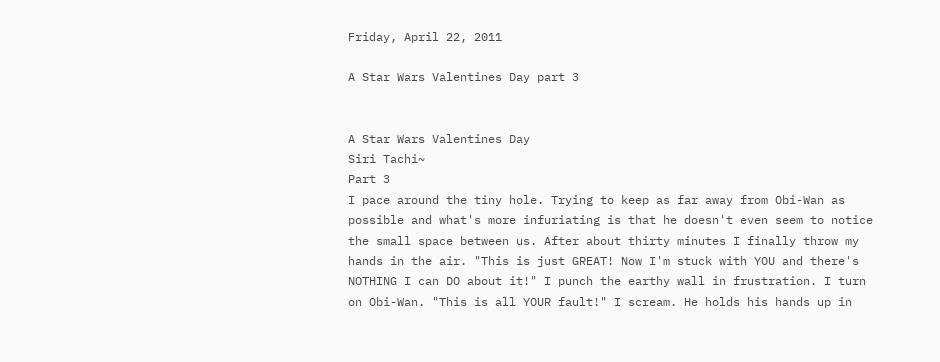Friday, April 22, 2011

A Star Wars Valentines Day part 3


A Star Wars Valentines Day
Siri Tachi~
Part 3
I pace around the tiny hole. Trying to keep as far away from Obi-Wan as possible and what's more infuriating is that he doesn't even seem to notice the small space between us. After about thirty minutes I finally throw my hands in the air. "This is just GREAT! Now I'm stuck with YOU and there's NOTHING I can DO about it!" I punch the earthy wall in frustration. I turn on Obi-Wan. "This is all YOUR fault!" I scream. He holds his hands up in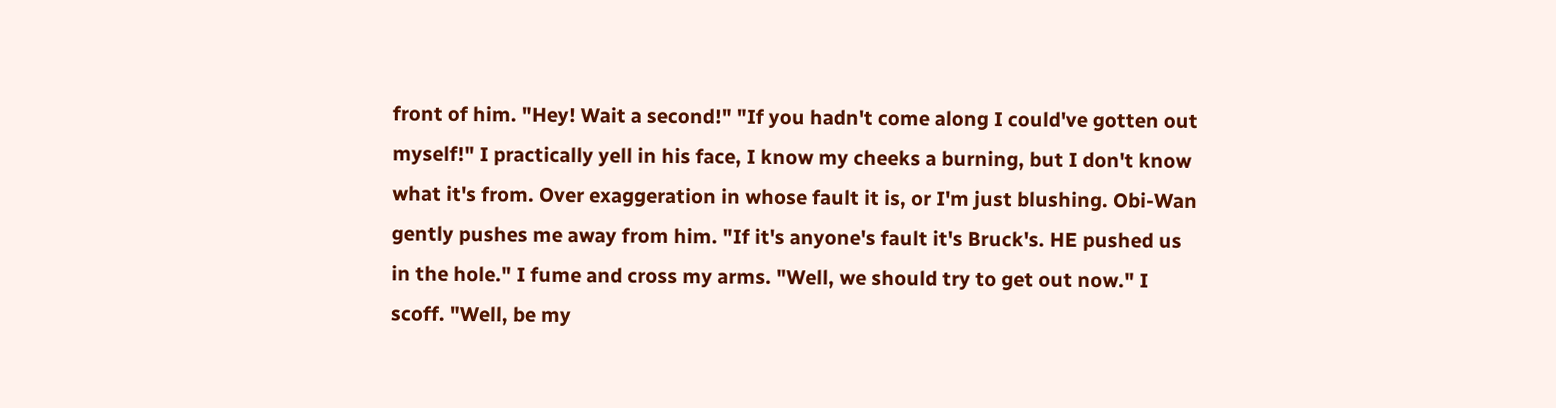front of him. "Hey! Wait a second!" "If you hadn't come along I could've gotten out myself!" I practically yell in his face, I know my cheeks a burning, but I don't know what it's from. Over exaggeration in whose fault it is, or I'm just blushing. Obi-Wan gently pushes me away from him. "If it's anyone's fault it's Bruck's. HE pushed us in the hole." I fume and cross my arms. "Well, we should try to get out now." I scoff. "Well, be my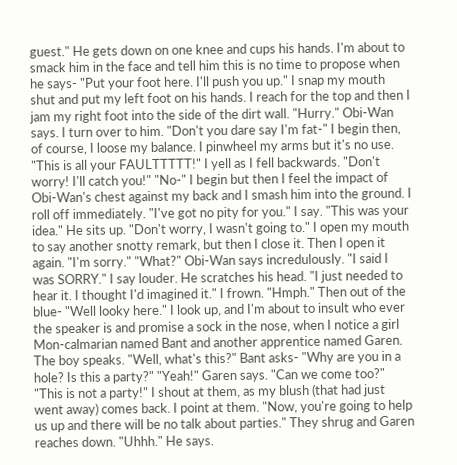guest." He gets down on one knee and cups his hands. I'm about to smack him in the face and tell him this is no time to propose when he says- "Put your foot here. I'll push you up." I snap my mouth shut and put my left foot on his hands. I reach for the top and then I jam my right foot into the side of the dirt wall. "Hurry." Obi-Wan says. I turn over to him. "Don't you dare say I'm fat-" I begin then, of course, I loose my balance. I pinwheel my arms but it's no use. "This is all your FAULTTTTT!" I yell as I fell backwards. "Don't worry! I'll catch you!" "No-" I begin but then I feel the impact of Obi-Wan's chest against my back and I smash him into the ground. I roll off immediately. "I've got no pity for you." I say. "This was your idea." He sits up. "Don't worry, I wasn't going to." I open my mouth to say another snotty remark, but then I close it. Then I open it again. "I'm sorry." "What?" Obi-Wan says incredulously. "I said I was SORRY." I say louder. He scratches his head. "I just needed to hear it. I thought I'd imagined it." I frown. "Hmph." Then out of the blue- "Well looky here." I look up, and I'm about to insult who ever the speaker is and promise a sock in the nose, when I notice a girl Mon-calmarian named Bant and another apprentice named Garen. The boy speaks. "Well, what's this?" Bant asks- "Why are you in a hole? Is this a party?" "Yeah!" Garen says. "Can we come too?" "This is not a party!" I shout at them, as my blush (that had just went away) comes back. I point at them. "Now, you're going to help us up and there will be no talk about parties." They shrug and Garen reaches down. "Uhhh." He says.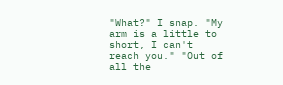"What?" I snap. "My arm is a little to short, I can't reach you." "Out of all the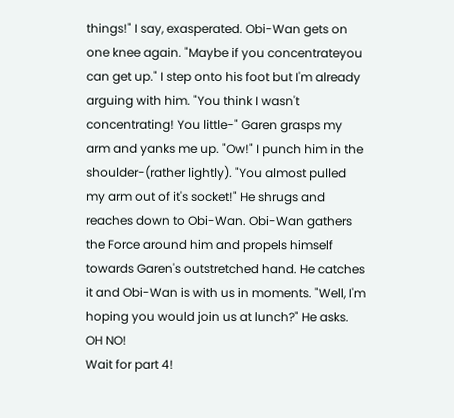things!" I say, exasperated. Obi-Wan gets on one knee again. "Maybe if you concentrateyou can get up." I step onto his foot but I'm already arguing with him. "You think I wasn't concentrating! You little-" Garen grasps my arm and yanks me up. "Ow!" I punch him in the shoulder-(rather lightly). "You almost pulled my arm out of it's socket!" He shrugs and reaches down to Obi-Wan. Obi-Wan gathers the Force around him and propels himself towards Garen's outstretched hand. He catches it and Obi-Wan is with us in moments. "Well, I'm hoping you would join us at lunch?" He asks. OH NO!
Wait for part 4!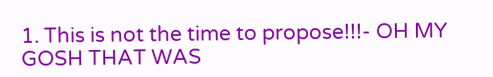1. This is not the time to propose!!!- OH MY GOSH THAT WAS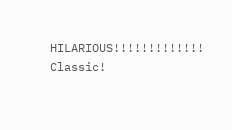HILARIOUS!!!!!!!!!!!!! Classic!